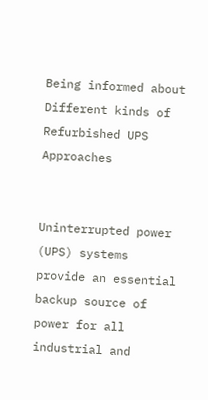Being informed about Different kinds of Refurbished UPS Approaches


Uninterrupted power (UPS) systems provide an essential backup source of power for all industrial and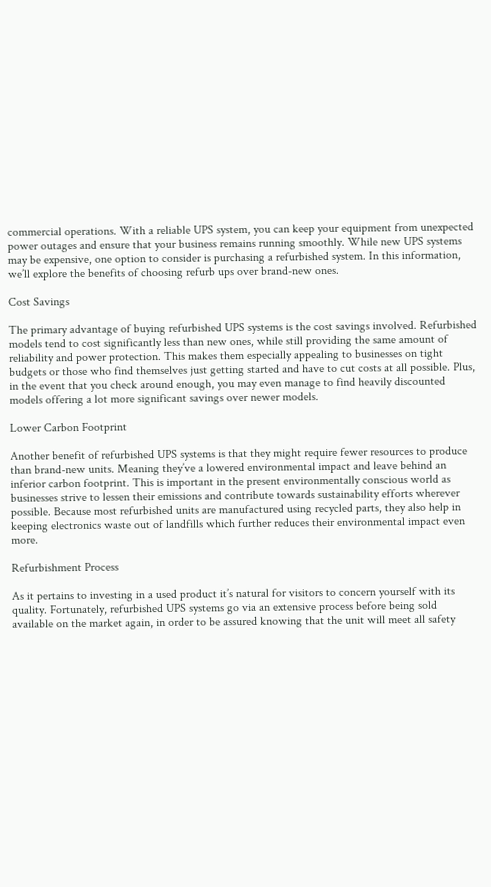commercial operations. With a reliable UPS system, you can keep your equipment from unexpected power outages and ensure that your business remains running smoothly. While new UPS systems may be expensive, one option to consider is purchasing a refurbished system. In this information, we’ll explore the benefits of choosing refurb ups over brand-new ones.

Cost Savings

The primary advantage of buying refurbished UPS systems is the cost savings involved. Refurbished models tend to cost significantly less than new ones, while still providing the same amount of reliability and power protection. This makes them especially appealing to businesses on tight budgets or those who find themselves just getting started and have to cut costs at all possible. Plus, in the event that you check around enough, you may even manage to find heavily discounted models offering a lot more significant savings over newer models.

Lower Carbon Footprint

Another benefit of refurbished UPS systems is that they might require fewer resources to produce than brand-new units. Meaning they’ve a lowered environmental impact and leave behind an inferior carbon footprint. This is important in the present environmentally conscious world as businesses strive to lessen their emissions and contribute towards sustainability efforts wherever possible. Because most refurbished units are manufactured using recycled parts, they also help in keeping electronics waste out of landfills which further reduces their environmental impact even more.

Refurbishment Process

As it pertains to investing in a used product it’s natural for visitors to concern yourself with its quality. Fortunately, refurbished UPS systems go via an extensive process before being sold available on the market again, in order to be assured knowing that the unit will meet all safety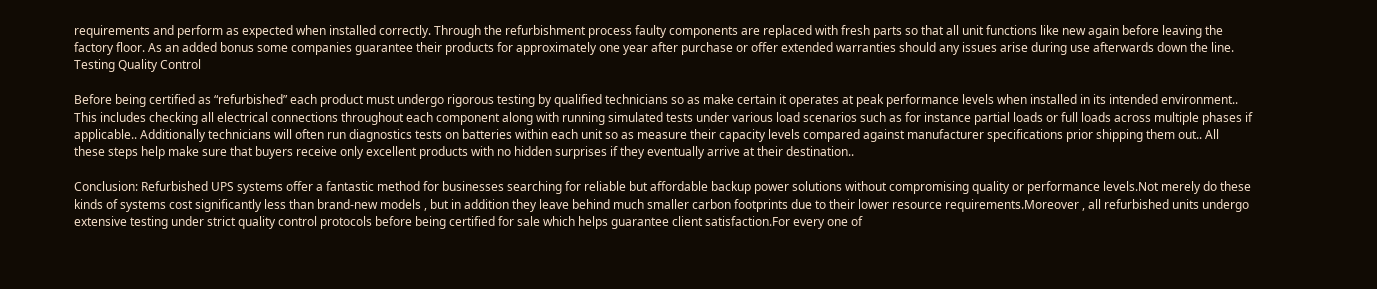requirements and perform as expected when installed correctly. Through the refurbishment process faulty components are replaced with fresh parts so that all unit functions like new again before leaving the factory floor. As an added bonus some companies guarantee their products for approximately one year after purchase or offer extended warranties should any issues arise during use afterwards down the line.
Testing Quality Control

Before being certified as “refurbished” each product must undergo rigorous testing by qualified technicians so as make certain it operates at peak performance levels when installed in its intended environment.. This includes checking all electrical connections throughout each component along with running simulated tests under various load scenarios such as for instance partial loads or full loads across multiple phases if applicable.. Additionally technicians will often run diagnostics tests on batteries within each unit so as measure their capacity levels compared against manufacturer specifications prior shipping them out.. All these steps help make sure that buyers receive only excellent products with no hidden surprises if they eventually arrive at their destination..

Conclusion: Refurbished UPS systems offer a fantastic method for businesses searching for reliable but affordable backup power solutions without compromising quality or performance levels.Not merely do these kinds of systems cost significantly less than brand-new models , but in addition they leave behind much smaller carbon footprints due to their lower resource requirements.Moreover , all refurbished units undergo extensive testing under strict quality control protocols before being certified for sale which helps guarantee client satisfaction.For every one of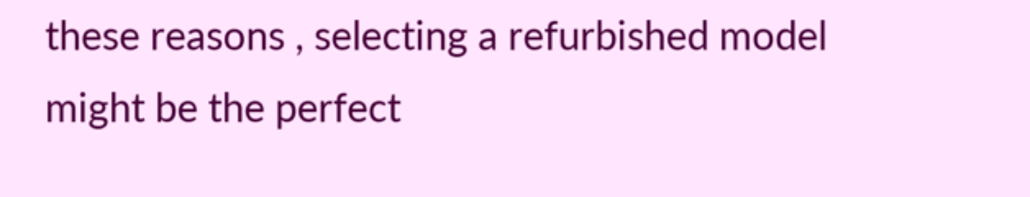these reasons , selecting a refurbished model might be the perfect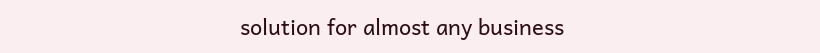solution for almost any business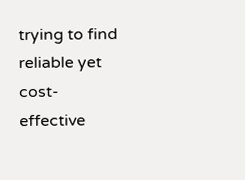trying to find reliable yet cost-effective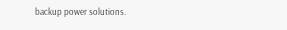backup power solutions.